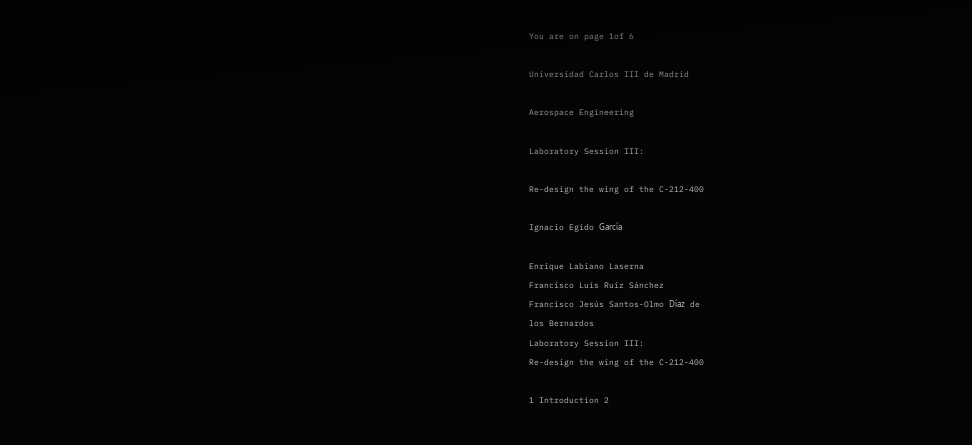You are on page 1of 6

Universidad Carlos III de Madrid

Aerospace Engineering

Laboratory Session III:

Re-design the wing of the C-212-400

Ignacio Egido Garcı́a

Enrique Labiano Laserna
Francisco Luis Ruiz Sánchez
Francisco Jesús Santos-Olmo Dı́az de
los Bernardos
Laboratory Session III:
Re-design the wing of the C-212-400

1 Introduction 2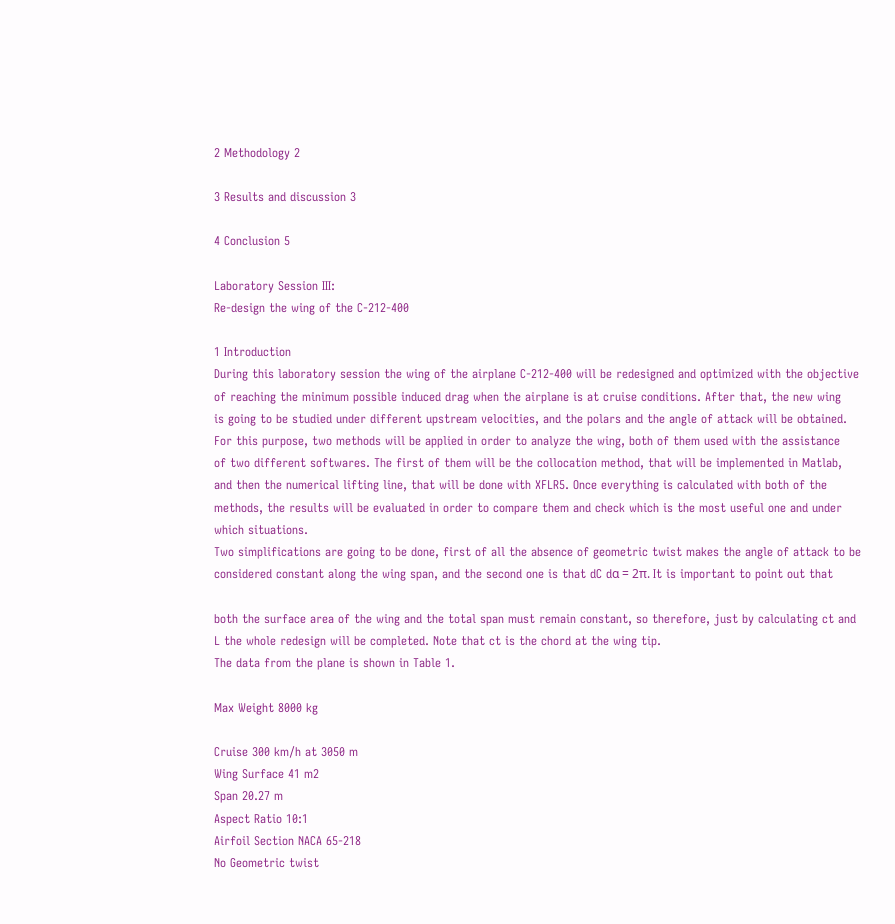2 Methodology 2

3 Results and discussion 3

4 Conclusion 5

Laboratory Session III:
Re-design the wing of the C-212-400

1 Introduction
During this laboratory session the wing of the airplane C-212-400 will be redesigned and optimized with the objective
of reaching the minimum possible induced drag when the airplane is at cruise conditions. After that, the new wing
is going to be studied under different upstream velocities, and the polars and the angle of attack will be obtained.
For this purpose, two methods will be applied in order to analyze the wing, both of them used with the assistance
of two different softwares. The first of them will be the collocation method, that will be implemented in Matlab,
and then the numerical lifting line, that will be done with XFLR5. Once everything is calculated with both of the
methods, the results will be evaluated in order to compare them and check which is the most useful one and under
which situations.
Two simplifications are going to be done, first of all the absence of geometric twist makes the angle of attack to be
considered constant along the wing span, and the second one is that dC dα = 2π. It is important to point out that

both the surface area of the wing and the total span must remain constant, so therefore, just by calculating ct and
L the whole redesign will be completed. Note that ct is the chord at the wing tip.
The data from the plane is shown in Table 1.

Max Weight 8000 kg

Cruise 300 km/h at 3050 m
Wing Surface 41 m2
Span 20.27 m
Aspect Ratio 10:1
Airfoil Section NACA 65-218
No Geometric twist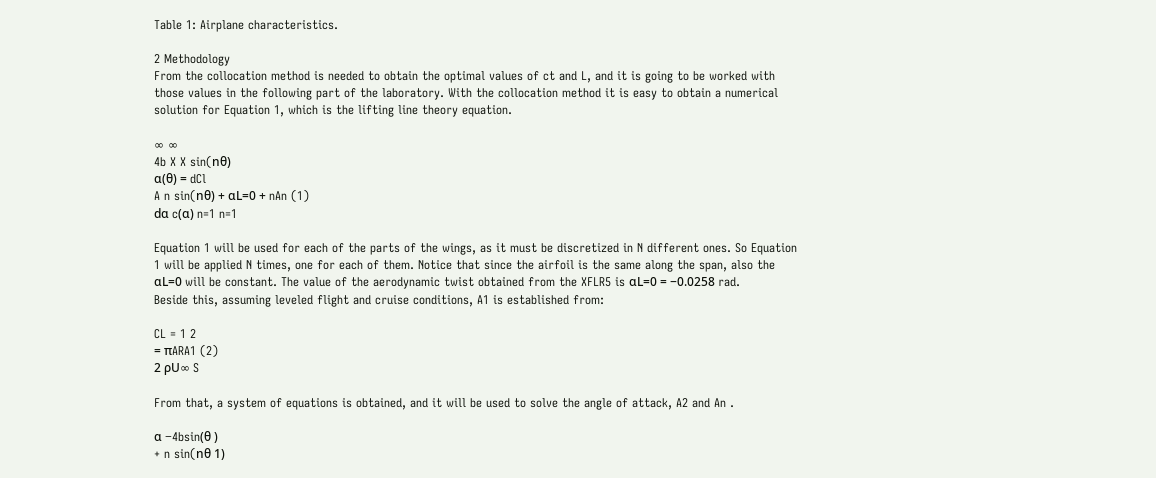Table 1: Airplane characteristics.

2 Methodology
From the collocation method is needed to obtain the optimal values of ct and L, and it is going to be worked with
those values in the following part of the laboratory. With the collocation method it is easy to obtain a numerical
solution for Equation 1, which is the lifting line theory equation.

∞ ∞
4b X X sin(nθ)
α(θ) = dCl
A n sin(nθ) + αL=0 + nAn (1)
dα c(α) n=1 n=1

Equation 1 will be used for each of the parts of the wings, as it must be discretized in N different ones. So Equation
1 will be applied N times, one for each of them. Notice that since the airfoil is the same along the span, also the
αL=0 will be constant. The value of the aerodynamic twist obtained from the XFLR5 is αL=0 = −0.0258 rad.
Beside this, assuming leveled flight and cruise conditions, A1 is established from:

CL = 1 2
= πARA1 (2)
2 ρU∞ S

From that, a system of equations is obtained, and it will be used to solve the angle of attack, A2 and An .

α −4bsin(θ )
+ n sin(nθ 1)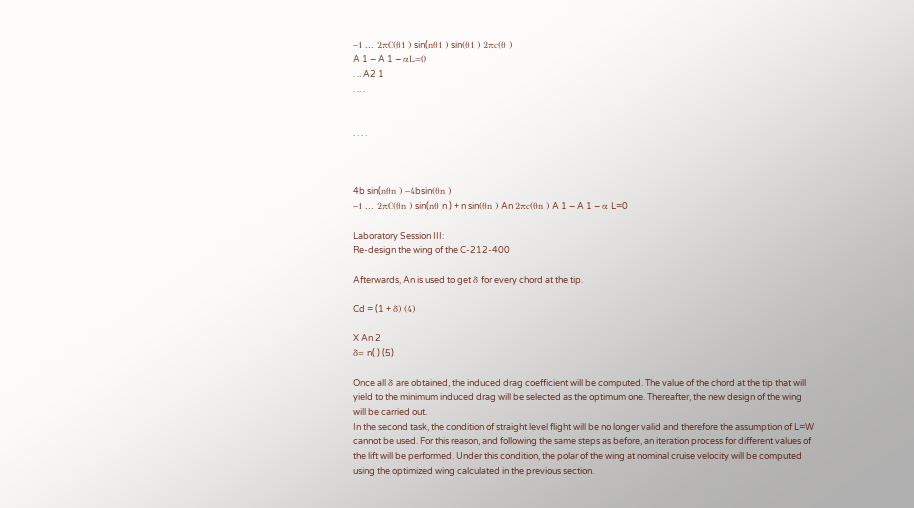−1 ... 2πC(θ1 ) sin(nθ1 ) sin(θ1 ) 2πc(θ )
A 1 − A 1 − αL=0
. .. A2 1
. .. .


. . . .



4b sin(nθn ) −4bsin(θn )
−1 ... 2πC(θn ) sin(nθ n ) + n sin(θn ) An 2πc(θn ) A 1 − A 1 − α L=0

Laboratory Session III:
Re-design the wing of the C-212-400

Afterwards, An is used to get δ for every chord at the tip.

Cd = (1 + δ) (4)

X An 2
δ= n( ) (5)

Once all δ are obtained, the induced drag coefficient will be computed. The value of the chord at the tip that will
yield to the minimum induced drag will be selected as the optimum one. Thereafter, the new design of the wing
will be carried out.
In the second task, the condition of straight level flight will be no longer valid and therefore the assumption of L=W
cannot be used. For this reason, and following the same steps as before, an iteration process for different values of
the lift will be performed. Under this condition, the polar of the wing at nominal cruise velocity will be computed
using the optimized wing calculated in the previous section.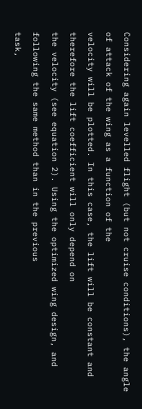Considering again levelled flight (but not cruise conditions), the angle of attack of the wing as a function of the
velocity will be plotted. In this case, the lift will be constant and therefore the lift coefficient will only depend on
the velocity (see equation 2). Using the optimized wing design, and following the same method than in the previous
task,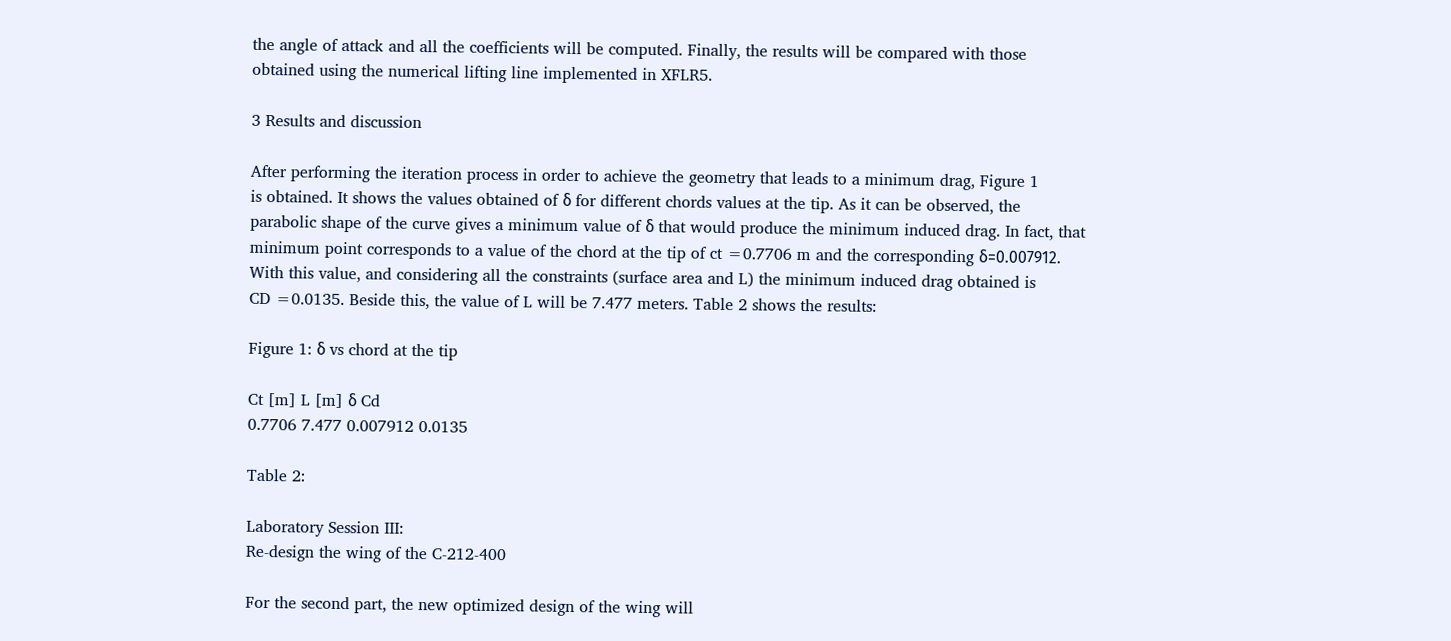the angle of attack and all the coefficients will be computed. Finally, the results will be compared with those
obtained using the numerical lifting line implemented in XFLR5.

3 Results and discussion

After performing the iteration process in order to achieve the geometry that leads to a minimum drag, Figure 1
is obtained. It shows the values obtained of δ for different chords values at the tip. As it can be observed, the
parabolic shape of the curve gives a minimum value of δ that would produce the minimum induced drag. In fact, that
minimum point corresponds to a value of the chord at the tip of ct =0.7706 m and the corresponding δ=0.007912.
With this value, and considering all the constraints (surface area and L) the minimum induced drag obtained is
CD =0.0135. Beside this, the value of L will be 7.477 meters. Table 2 shows the results:

Figure 1: δ vs chord at the tip

Ct [m] L [m] δ Cd
0.7706 7.477 0.007912 0.0135

Table 2:

Laboratory Session III:
Re-design the wing of the C-212-400

For the second part, the new optimized design of the wing will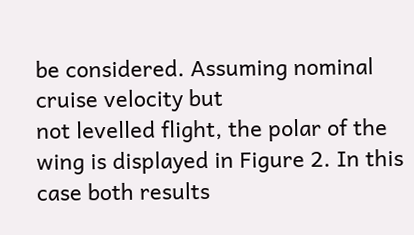be considered. Assuming nominal cruise velocity but
not levelled flight, the polar of the wing is displayed in Figure 2. In this case both results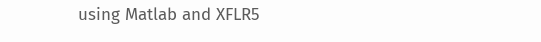using Matlab and XFLR5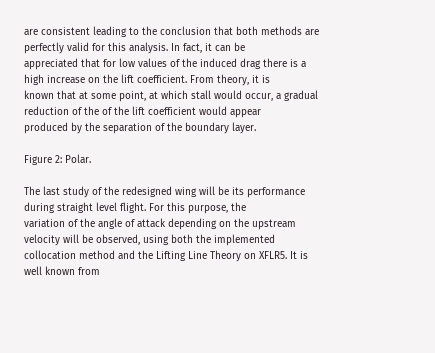are consistent leading to the conclusion that both methods are perfectly valid for this analysis. In fact, it can be
appreciated that for low values of the induced drag there is a high increase on the lift coefficient. From theory, it is
known that at some point, at which stall would occur, a gradual reduction of the of the lift coefficient would appear
produced by the separation of the boundary layer.

Figure 2: Polar.

The last study of the redesigned wing will be its performance during straight level flight. For this purpose, the
variation of the angle of attack depending on the upstream velocity will be observed, using both the implemented
collocation method and the Lifting Line Theory on XFLR5. It is well known from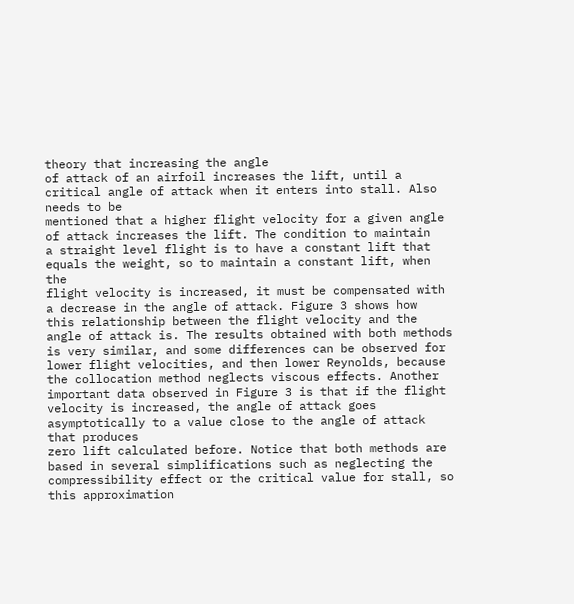theory that increasing the angle
of attack of an airfoil increases the lift, until a critical angle of attack when it enters into stall. Also needs to be
mentioned that a higher flight velocity for a given angle of attack increases the lift. The condition to maintain
a straight level flight is to have a constant lift that equals the weight, so to maintain a constant lift, when the
flight velocity is increased, it must be compensated with a decrease in the angle of attack. Figure 3 shows how
this relationship between the flight velocity and the angle of attack is. The results obtained with both methods
is very similar, and some differences can be observed for lower flight velocities, and then lower Reynolds, because
the collocation method neglects viscous effects. Another important data observed in Figure 3 is that if the flight
velocity is increased, the angle of attack goes asymptotically to a value close to the angle of attack that produces
zero lift calculated before. Notice that both methods are based in several simplifications such as neglecting the
compressibility effect or the critical value for stall, so this approximation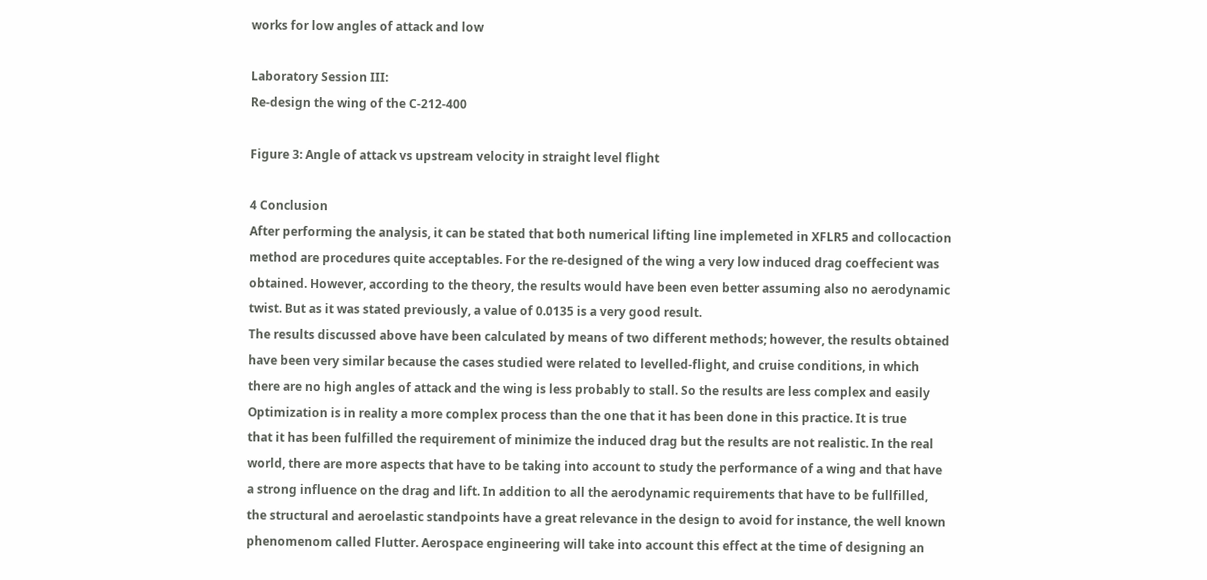works for low angles of attack and low

Laboratory Session III:
Re-design the wing of the C-212-400

Figure 3: Angle of attack vs upstream velocity in straight level flight

4 Conclusion
After performing the analysis, it can be stated that both numerical lifting line implemeted in XFLR5 and collocaction
method are procedures quite acceptables. For the re-designed of the wing a very low induced drag coeffecient was
obtained. However, according to the theory, the results would have been even better assuming also no aerodynamic
twist. But as it was stated previously, a value of 0.0135 is a very good result.
The results discussed above have been calculated by means of two different methods; however, the results obtained
have been very similar because the cases studied were related to levelled-flight, and cruise conditions, in which
there are no high angles of attack and the wing is less probably to stall. So the results are less complex and easily
Optimization is in reality a more complex process than the one that it has been done in this practice. It is true
that it has been fulfilled the requirement of minimize the induced drag but the results are not realistic. In the real
world, there are more aspects that have to be taking into account to study the performance of a wing and that have
a strong influence on the drag and lift. In addition to all the aerodynamic requirements that have to be fullfilled,
the structural and aeroelastic standpoints have a great relevance in the design to avoid for instance, the well known
phenomenom called Flutter. Aerospace engineering will take into account this effect at the time of designing an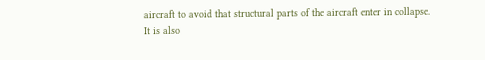aircraft to avoid that structural parts of the aircraft enter in collapse.
It is also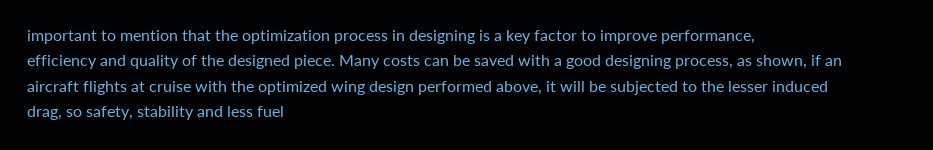important to mention that the optimization process in designing is a key factor to improve performance,
efficiency and quality of the designed piece. Many costs can be saved with a good designing process, as shown, if an
aircraft flights at cruise with the optimized wing design performed above, it will be subjected to the lesser induced
drag, so safety, stability and less fuel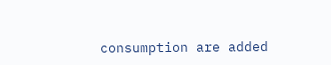consumption are added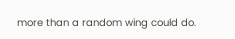more than a random wing could do.